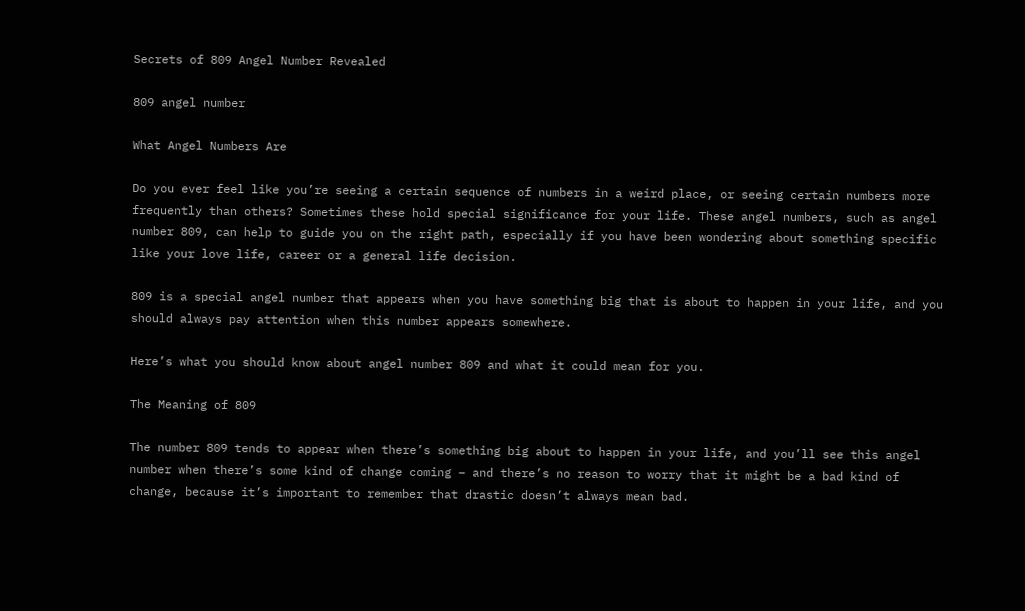Secrets of 809 Angel Number Revealed

809 angel number

What Angel Numbers Are

Do you ever feel like you’re seeing a certain sequence of numbers in a weird place, or seeing certain numbers more frequently than others? Sometimes these hold special significance for your life. These angel numbers, such as angel number 809, can help to guide you on the right path, especially if you have been wondering about something specific like your love life, career or a general life decision.

809 is a special angel number that appears when you have something big that is about to happen in your life, and you should always pay attention when this number appears somewhere.

Here’s what you should know about angel number 809 and what it could mean for you.

The Meaning of 809

The number 809 tends to appear when there’s something big about to happen in your life, and you’ll see this angel number when there’s some kind of change coming – and there’s no reason to worry that it might be a bad kind of change, because it’s important to remember that drastic doesn’t always mean bad.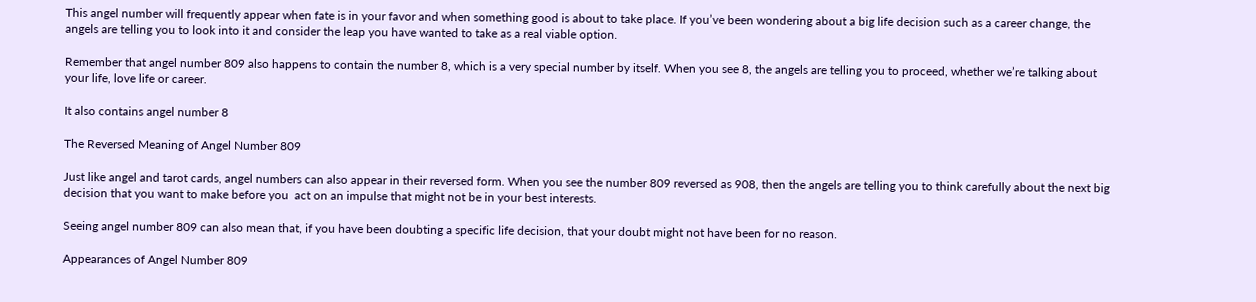This angel number will frequently appear when fate is in your favor and when something good is about to take place. If you’ve been wondering about a big life decision such as a career change, the angels are telling you to look into it and consider the leap you have wanted to take as a real viable option.

Remember that angel number 809 also happens to contain the number 8, which is a very special number by itself. When you see 8, the angels are telling you to proceed, whether we’re talking about your life, love life or career.

It also contains angel number 8

The Reversed Meaning of Angel Number 809

Just like angel and tarot cards, angel numbers can also appear in their reversed form. When you see the number 809 reversed as 908, then the angels are telling you to think carefully about the next big decision that you want to make before you  act on an impulse that might not be in your best interests.

Seeing angel number 809 can also mean that, if you have been doubting a specific life decision, that your doubt might not have been for no reason.

Appearances of Angel Number 809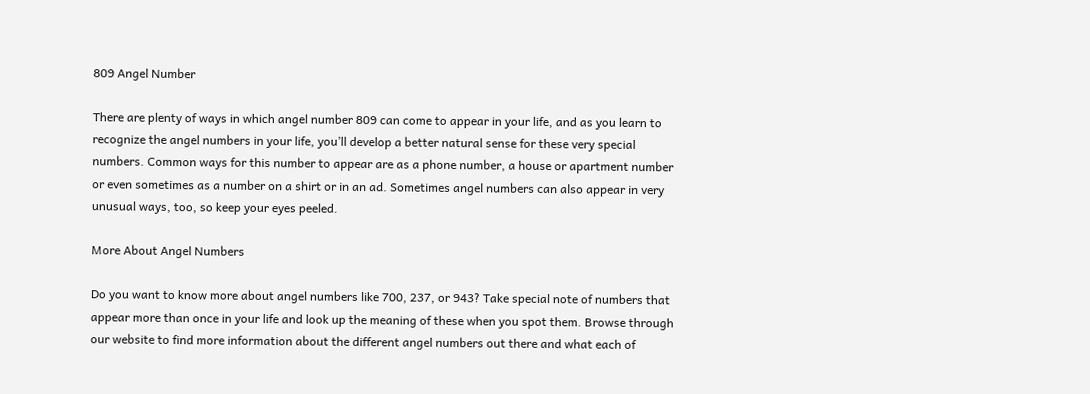809 Angel Number

There are plenty of ways in which angel number 809 can come to appear in your life, and as you learn to recognize the angel numbers in your life, you’ll develop a better natural sense for these very special numbers. Common ways for this number to appear are as a phone number, a house or apartment number or even sometimes as a number on a shirt or in an ad. Sometimes angel numbers can also appear in very unusual ways, too, so keep your eyes peeled.

More About Angel Numbers

Do you want to know more about angel numbers like 700, 237, or 943? Take special note of numbers that appear more than once in your life and look up the meaning of these when you spot them. Browse through our website to find more information about the different angel numbers out there and what each of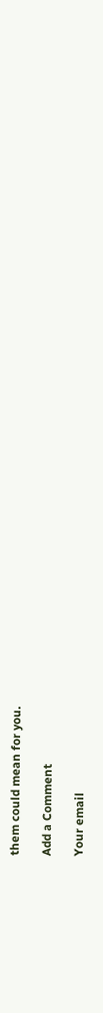them could mean for you.

Add a Comment

Your email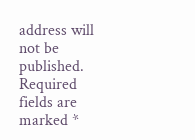address will not be published. Required fields are marked *